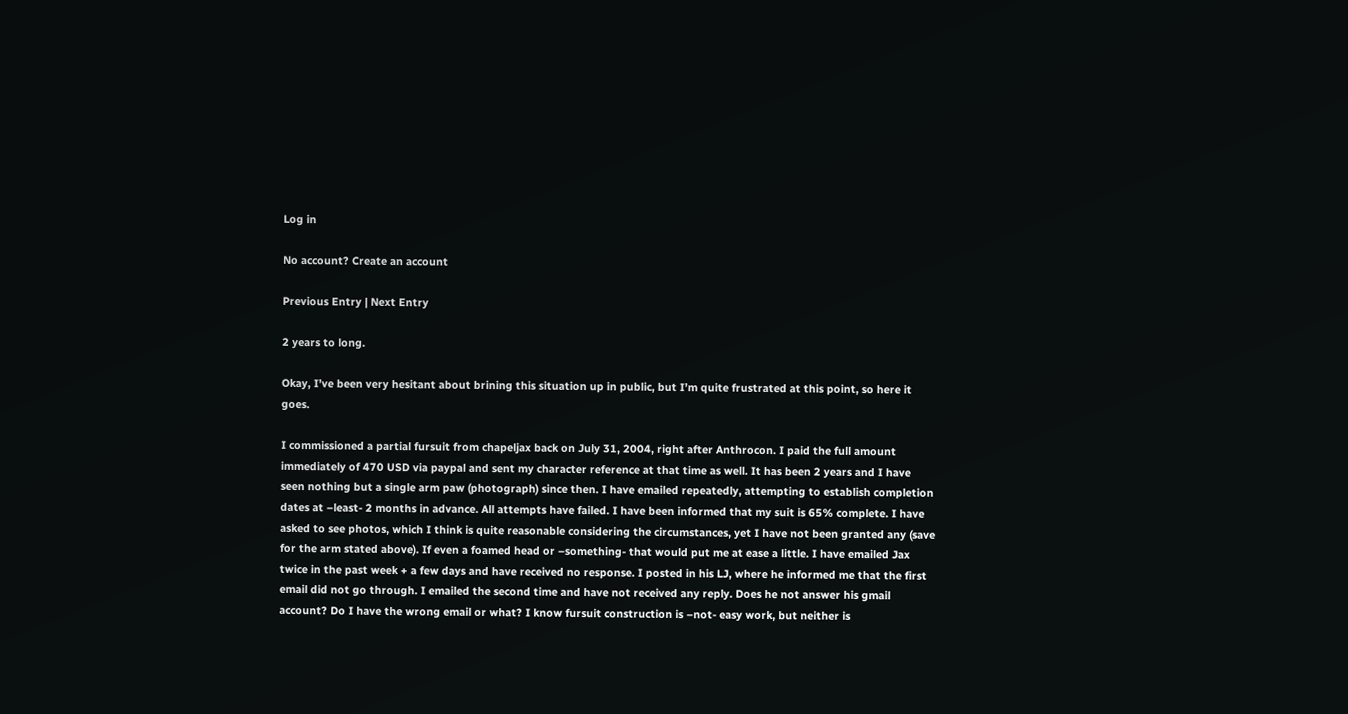Log in

No account? Create an account

Previous Entry | Next Entry

2 years to long.

Okay, I’ve been very hesitant about brining this situation up in public, but I’m quite frustrated at this point, so here it goes.

I commissioned a partial fursuit from chapeljax back on July 31, 2004, right after Anthrocon. I paid the full amount immediately of 470 USD via paypal and sent my character reference at that time as well. It has been 2 years and I have seen nothing but a single arm paw (photograph) since then. I have emailed repeatedly, attempting to establish completion dates at –least- 2 months in advance. All attempts have failed. I have been informed that my suit is 65% complete. I have asked to see photos, which I think is quite reasonable considering the circumstances, yet I have not been granted any (save for the arm stated above). If even a foamed head or –something- that would put me at ease a little. I have emailed Jax twice in the past week + a few days and have received no response. I posted in his LJ, where he informed me that the first email did not go through. I emailed the second time and have not received any reply. Does he not answer his gmail account? Do I have the wrong email or what? I know fursuit construction is –not- easy work, but neither is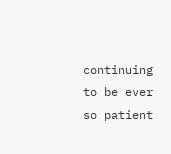continuing to be ever so patient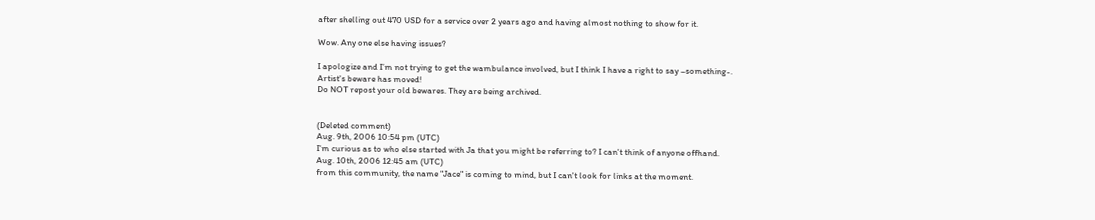after shelling out 470 USD for a service over 2 years ago and having almost nothing to show for it.

Wow. Any one else having issues?

I apologize and I’m not trying to get the wambulance involved, but I think I have a right to say –something-.
Artist's beware has moved!
Do NOT repost your old bewares. They are being archived.


(Deleted comment)
Aug. 9th, 2006 10:54 pm (UTC)
I'm curious as to who else started with Ja that you might be referring to? I can't think of anyone offhand.
Aug. 10th, 2006 12:45 am (UTC)
from this community, the name "Jace" is coming to mind, but I can't look for links at the moment.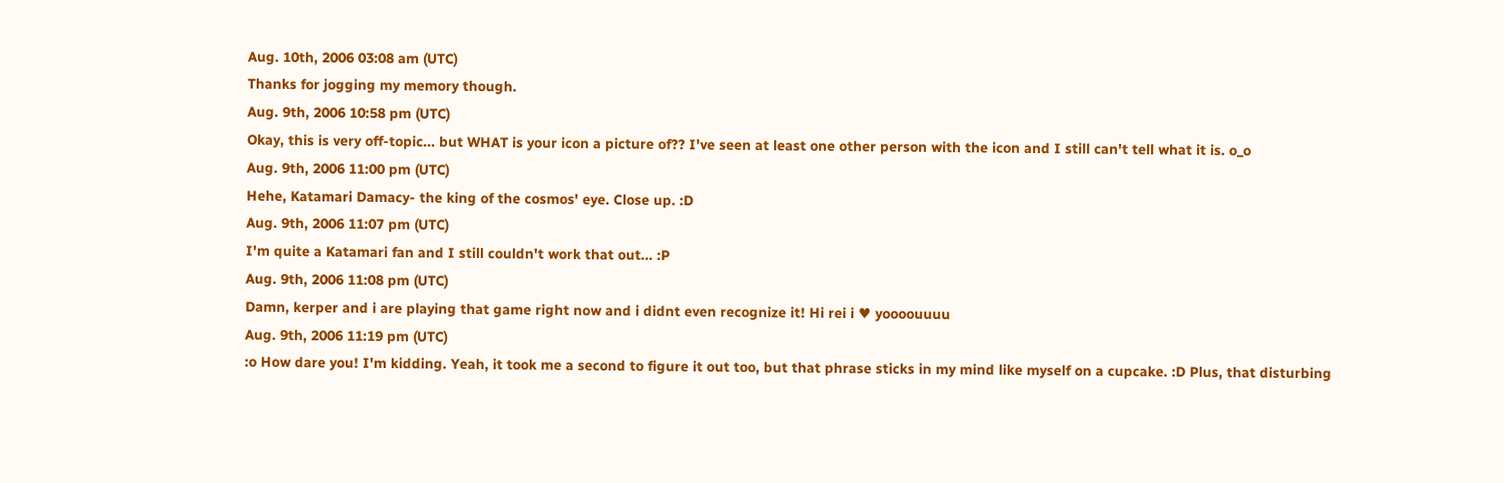Aug. 10th, 2006 03:08 am (UTC)
Thanks for jogging my memory though.
Aug. 9th, 2006 10:58 pm (UTC)
Okay, this is very off-topic... but WHAT is your icon a picture of?? I've seen at least one other person with the icon and I still can't tell what it is. o_o
Aug. 9th, 2006 11:00 pm (UTC)
Hehe, Katamari Damacy- the king of the cosmos' eye. Close up. :D
Aug. 9th, 2006 11:07 pm (UTC)
I'm quite a Katamari fan and I still couldn't work that out... :P
Aug. 9th, 2006 11:08 pm (UTC)
Damn, kerper and i are playing that game right now and i didnt even recognize it! Hi rei i ♥ yoooouuuu
Aug. 9th, 2006 11:19 pm (UTC)
:o How dare you! I'm kidding. Yeah, it took me a second to figure it out too, but that phrase sticks in my mind like myself on a cupcake. :D Plus, that disturbing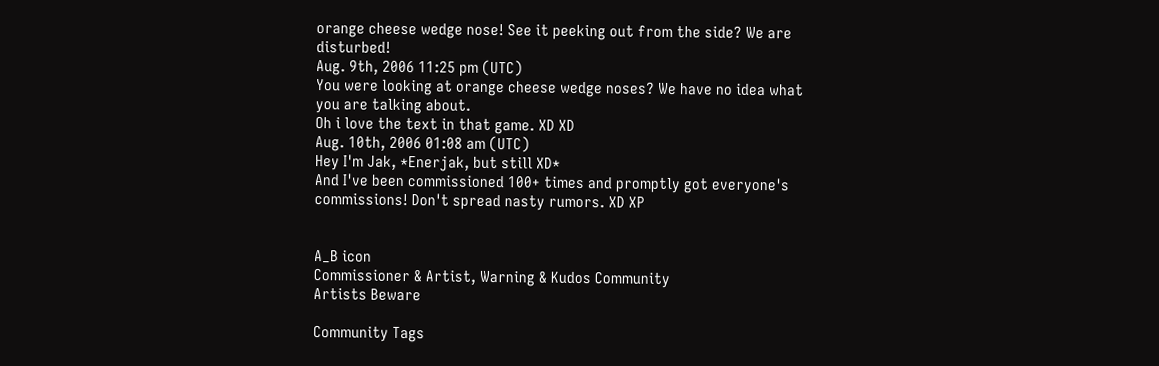orange cheese wedge nose! See it peeking out from the side? We are disturbed!
Aug. 9th, 2006 11:25 pm (UTC)
You were looking at orange cheese wedge noses? We have no idea what you are talking about.
Oh i love the text in that game. XD XD
Aug. 10th, 2006 01:08 am (UTC)
Hey I'm Jak, *Enerjak, but still XD*
And I've been commissioned 100+ times and promptly got everyone's commissions! Don't spread nasty rumors. XD XP


A_B icon
Commissioner & Artist, Warning & Kudos Community
Artists Beware

Community Tags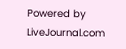Powered by LiveJournal.com